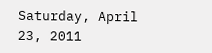Saturday, April 23, 2011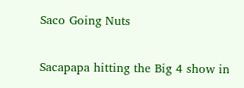Saco Going Nuts

Sacapapa hitting the Big 4 show in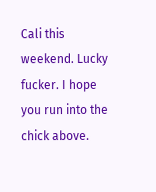Cali this weekend. Lucky fucker. I hope you run into the chick above.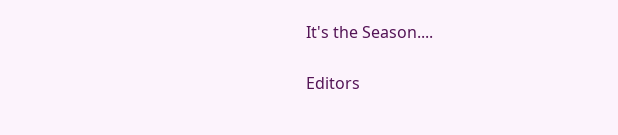It's the Season....

Editors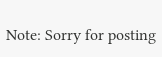Note: Sorry for posting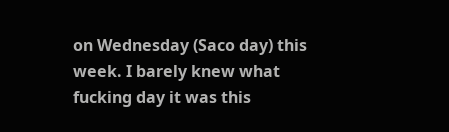on Wednesday (Saco day) this week. I barely knew what fucking day it was this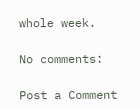whole week.

No comments:

Post a Comment